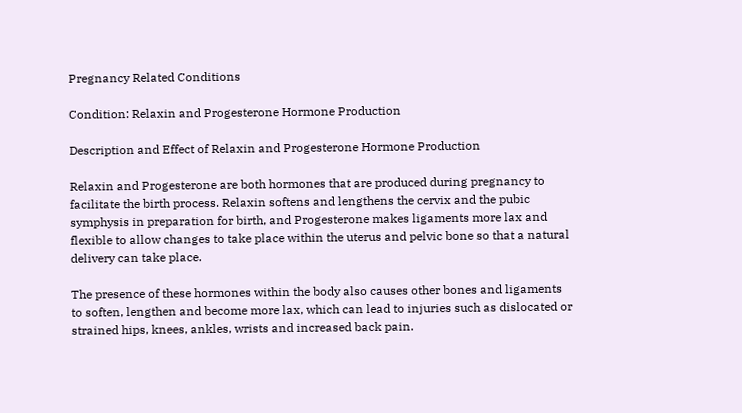Pregnancy Related Conditions

Condition: Relaxin and Progesterone Hormone Production

Description and Effect of Relaxin and Progesterone Hormone Production

Relaxin and Progesterone are both hormones that are produced during pregnancy to facilitate the birth process. Relaxin softens and lengthens the cervix and the pubic symphysis in preparation for birth, and Progesterone makes ligaments more lax and flexible to allow changes to take place within the uterus and pelvic bone so that a natural delivery can take place.

The presence of these hormones within the body also causes other bones and ligaments to soften, lengthen and become more lax, which can lead to injuries such as dislocated or strained hips, knees, ankles, wrists and increased back pain.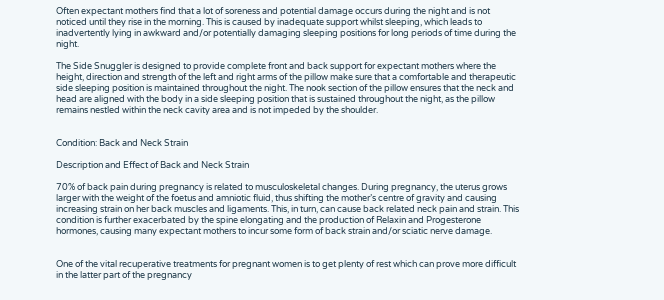Often expectant mothers find that a lot of soreness and potential damage occurs during the night and is not noticed until they rise in the morning. This is caused by inadequate support whilst sleeping, which leads to inadvertently lying in awkward and/or potentially damaging sleeping positions for long periods of time during the night.

The Side Snuggler is designed to provide complete front and back support for expectant mothers where the height, direction and strength of the left and right arms of the pillow make sure that a comfortable and therapeutic side sleeping position is maintained throughout the night. The nook section of the pillow ensures that the neck and head are aligned with the body in a side sleeping position that is sustained throughout the night, as the pillow remains nestled within the neck cavity area and is not impeded by the shoulder.


Condition: Back and Neck Strain

Description and Effect of Back and Neck Strain

70% of back pain during pregnancy is related to musculoskeletal changes. During pregnancy, the uterus grows larger with the weight of the foetus and amniotic fluid, thus shifting the mother’s centre of gravity and causing increasing strain on her back muscles and ligaments. This, in turn, can cause back related neck pain and strain. This condition is further exacerbated by the spine elongating and the production of Relaxin and Progesterone hormones, causing many expectant mothers to incur some form of back strain and/or sciatic nerve damage.


One of the vital recuperative treatments for pregnant women is to get plenty of rest which can prove more difficult in the latter part of the pregnancy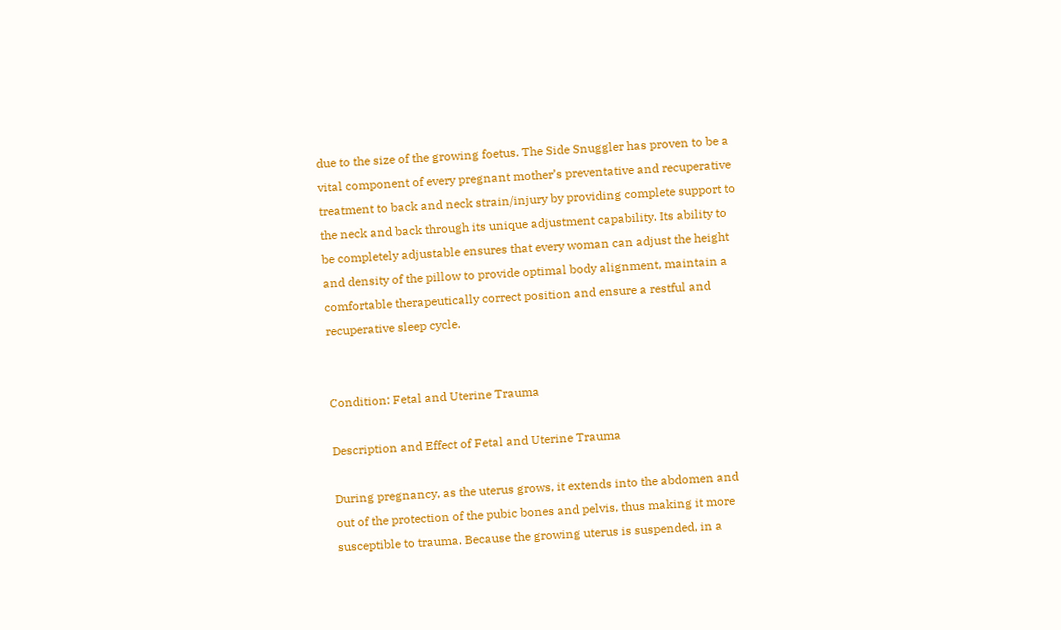due to the size of the growing foetus. The Side Snuggler has proven to be a vital component of every pregnant mother’s preventative and recuperative treatment to back and neck strain/injury by providing complete support to the neck and back through its unique adjustment capability. Its ability to be completely adjustable ensures that every woman can adjust the height and density of the pillow to provide optimal body alignment, maintain a comfortable therapeutically correct position and ensure a restful and recuperative sleep cycle.


Condition: Fetal and Uterine Trauma

Description and Effect of Fetal and Uterine Trauma

During pregnancy, as the uterus grows, it extends into the abdomen and out of the protection of the pubic bones and pelvis, thus making it more susceptible to trauma. Because the growing uterus is suspended, in a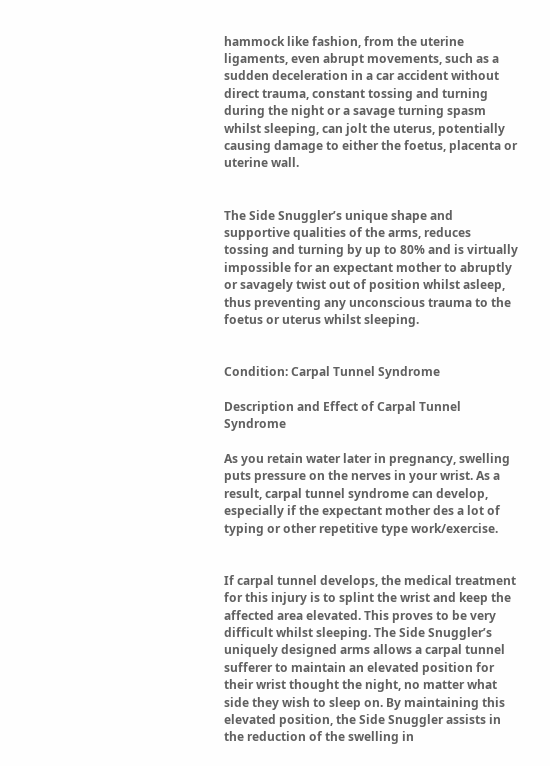hammock like fashion, from the uterine ligaments, even abrupt movements, such as a sudden deceleration in a car accident without direct trauma, constant tossing and turning during the night or a savage turning spasm whilst sleeping, can jolt the uterus, potentially causing damage to either the foetus, placenta or uterine wall.


The Side Snuggler’s unique shape and supportive qualities of the arms, reduces tossing and turning by up to 80% and is virtually impossible for an expectant mother to abruptly or savagely twist out of position whilst asleep, thus preventing any unconscious trauma to the foetus or uterus whilst sleeping.


Condition: Carpal Tunnel Syndrome

Description and Effect of Carpal Tunnel Syndrome

As you retain water later in pregnancy, swelling puts pressure on the nerves in your wrist. As a result, carpal tunnel syndrome can develop, especially if the expectant mother des a lot of typing or other repetitive type work/exercise.


If carpal tunnel develops, the medical treatment for this injury is to splint the wrist and keep the affected area elevated. This proves to be very difficult whilst sleeping. The Side Snuggler’s uniquely designed arms allows a carpal tunnel sufferer to maintain an elevated position for their wrist thought the night, no matter what side they wish to sleep on. By maintaining this elevated position, the Side Snuggler assists in the reduction of the swelling in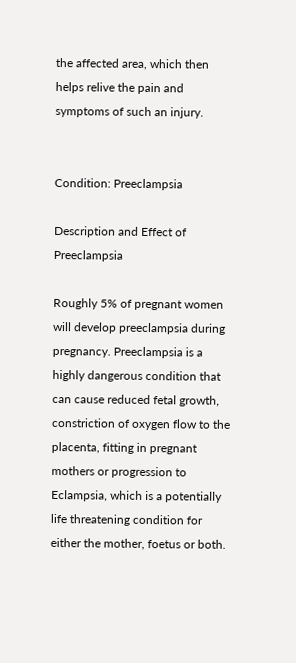the affected area, which then helps relive the pain and symptoms of such an injury.


Condition: Preeclampsia

Description and Effect of Preeclampsia

Roughly 5% of pregnant women will develop preeclampsia during pregnancy. Preeclampsia is a highly dangerous condition that can cause reduced fetal growth, constriction of oxygen flow to the placenta, fitting in pregnant mothers or progression to Eclampsia, which is a potentially life threatening condition for either the mother, foetus or both.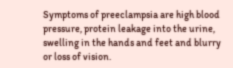Symptoms of preeclampsia are high blood pressure, protein leakage into the urine, swelling in the hands and feet and blurry or loss of vision.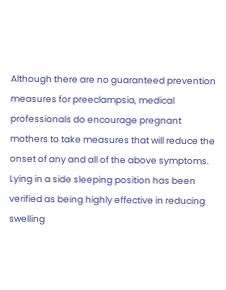Although there are no guaranteed prevention measures for preeclampsia, medical professionals do encourage pregnant mothers to take measures that will reduce the onset of any and all of the above symptoms. Lying in a side sleeping position has been verified as being highly effective in reducing swelling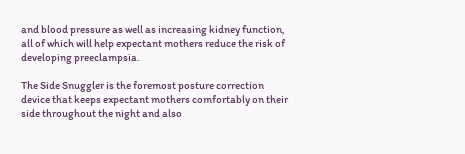and blood pressure as well as increasing kidney function, all of which will help expectant mothers reduce the risk of developing preeclampsia.

The Side Snuggler is the foremost posture correction device that keeps expectant mothers comfortably on their side throughout the night and also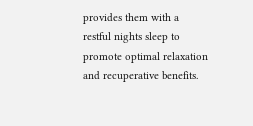provides them with a restful nights sleep to promote optimal relaxation and recuperative benefits.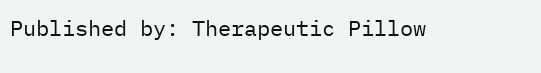Published by: Therapeutic Pillow